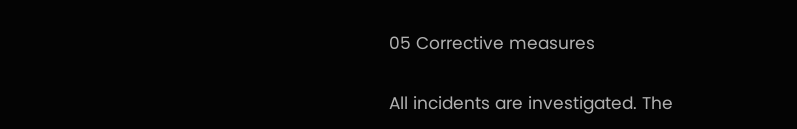05 Corrective measures

All incidents are investigated. The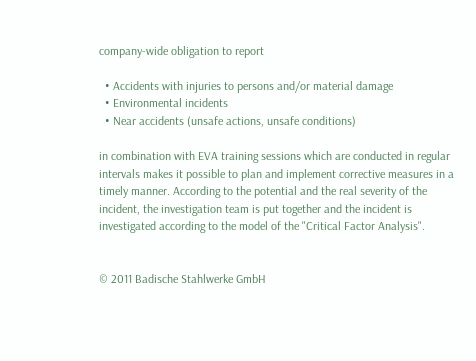company-wide obligation to report

  • Accidents with injuries to persons and/or material damage
  • Environmental incidents
  • Near accidents (unsafe actions, unsafe conditions)

in combination with EVA training sessions which are conducted in regular intervals makes it possible to plan and implement corrective measures in a timely manner. According to the potential and the real severity of the incident, the investigation team is put together and the incident is investigated according to the model of the "Critical Factor Analysis".


© 2011 Badische Stahlwerke GmbH